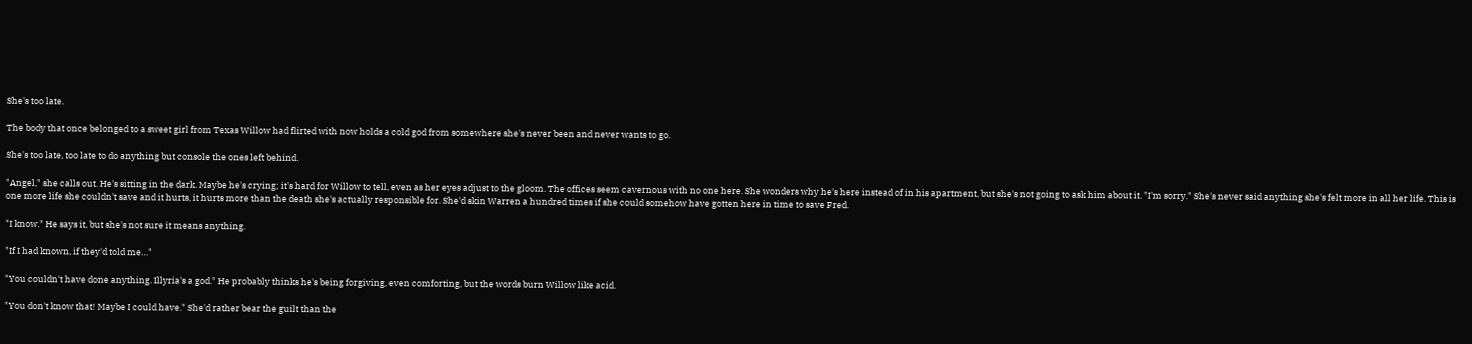She's too late.

The body that once belonged to a sweet girl from Texas Willow had flirted with now holds a cold god from somewhere she's never been and never wants to go.

She's too late, too late to do anything but console the ones left behind.

"Angel," she calls out. He's sitting in the dark. Maybe he's crying; it's hard for Willow to tell, even as her eyes adjust to the gloom. The offices seem cavernous with no one here. She wonders why he's here instead of in his apartment, but she's not going to ask him about it. "I'm sorry." She's never said anything she's felt more in all her life. This is one more life she couldn't save and it hurts, it hurts more than the death she's actually responsible for. She'd skin Warren a hundred times if she could somehow have gotten here in time to save Fred.

"I know." He says it, but she's not sure it means anything.

"If I had known, if they'd told me…"

"You couldn't have done anything. Illyria's a god." He probably thinks he's being forgiving, even comforting, but the words burn Willow like acid.

"You don't know that! Maybe I could have." She'd rather bear the guilt than the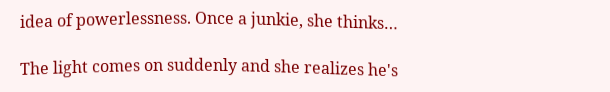idea of powerlessness. Once a junkie, she thinks…

The light comes on suddenly and she realizes he's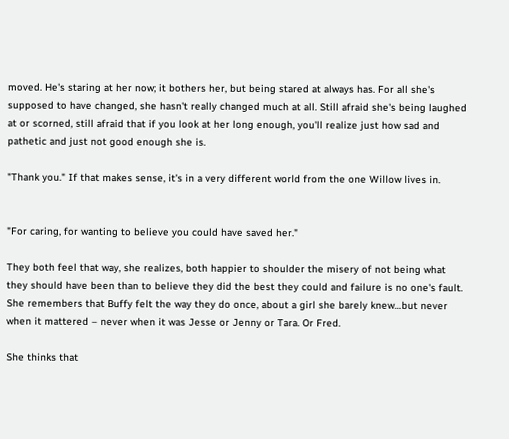moved. He's staring at her now; it bothers her, but being stared at always has. For all she's supposed to have changed, she hasn't really changed much at all. Still afraid she's being laughed at or scorned, still afraid that if you look at her long enough, you'll realize just how sad and pathetic and just not good enough she is.

"Thank you." If that makes sense, it's in a very different world from the one Willow lives in.


"For caring, for wanting to believe you could have saved her."

They both feel that way, she realizes, both happier to shoulder the misery of not being what they should have been than to believe they did the best they could and failure is no one's fault. She remembers that Buffy felt the way they do once, about a girl she barely knew…but never when it mattered – never when it was Jesse or Jenny or Tara. Or Fred.

She thinks that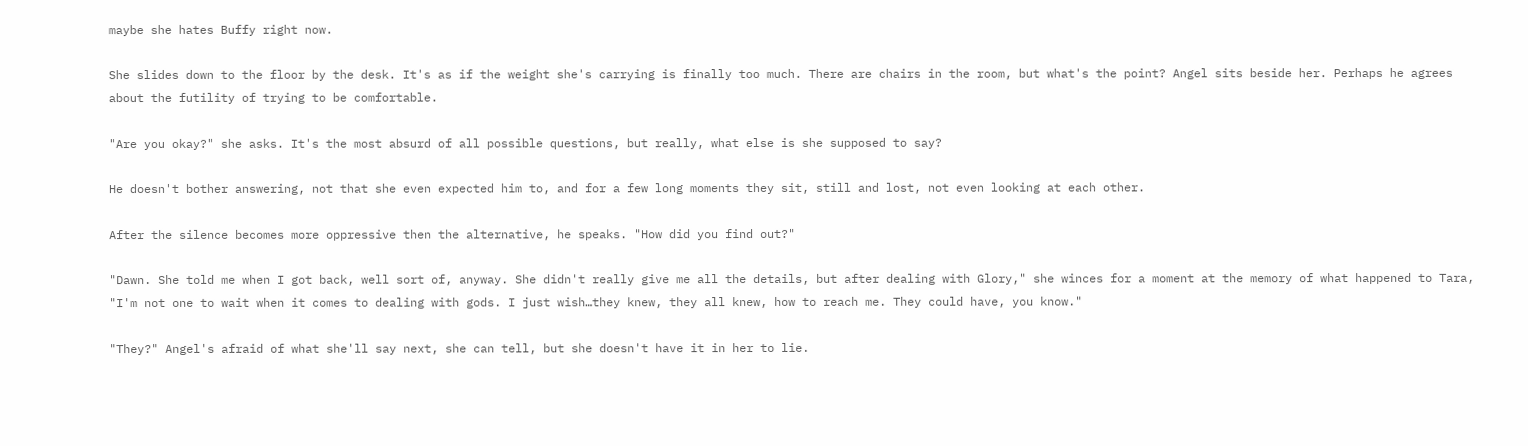maybe she hates Buffy right now.

She slides down to the floor by the desk. It's as if the weight she's carrying is finally too much. There are chairs in the room, but what's the point? Angel sits beside her. Perhaps he agrees about the futility of trying to be comfortable.

"Are you okay?" she asks. It's the most absurd of all possible questions, but really, what else is she supposed to say?

He doesn't bother answering, not that she even expected him to, and for a few long moments they sit, still and lost, not even looking at each other.

After the silence becomes more oppressive then the alternative, he speaks. "How did you find out?"

"Dawn. She told me when I got back, well sort of, anyway. She didn't really give me all the details, but after dealing with Glory," she winces for a moment at the memory of what happened to Tara, "I'm not one to wait when it comes to dealing with gods. I just wish…they knew, they all knew, how to reach me. They could have, you know."

"They?" Angel's afraid of what she'll say next, she can tell, but she doesn't have it in her to lie.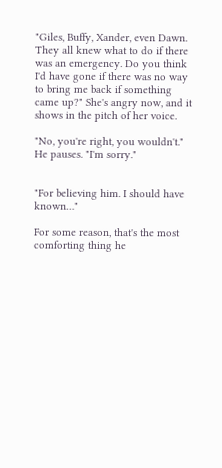"Giles, Buffy, Xander, even Dawn. They all knew what to do if there was an emergency. Do you think I'd have gone if there was no way to bring me back if something came up?" She's angry now, and it shows in the pitch of her voice.

"No, you're right, you wouldn't." He pauses. "I'm sorry."


"For believing him. I should have known…"

For some reason, that's the most comforting thing he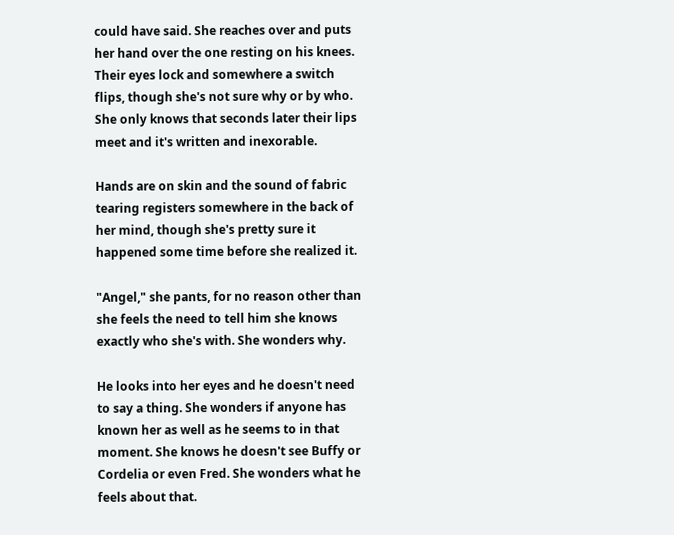could have said. She reaches over and puts her hand over the one resting on his knees. Their eyes lock and somewhere a switch flips, though she's not sure why or by who. She only knows that seconds later their lips meet and it's written and inexorable.

Hands are on skin and the sound of fabric tearing registers somewhere in the back of her mind, though she's pretty sure it happened some time before she realized it.

"Angel," she pants, for no reason other than she feels the need to tell him she knows exactly who she's with. She wonders why.

He looks into her eyes and he doesn't need to say a thing. She wonders if anyone has known her as well as he seems to in that moment. She knows he doesn't see Buffy or Cordelia or even Fred. She wonders what he feels about that.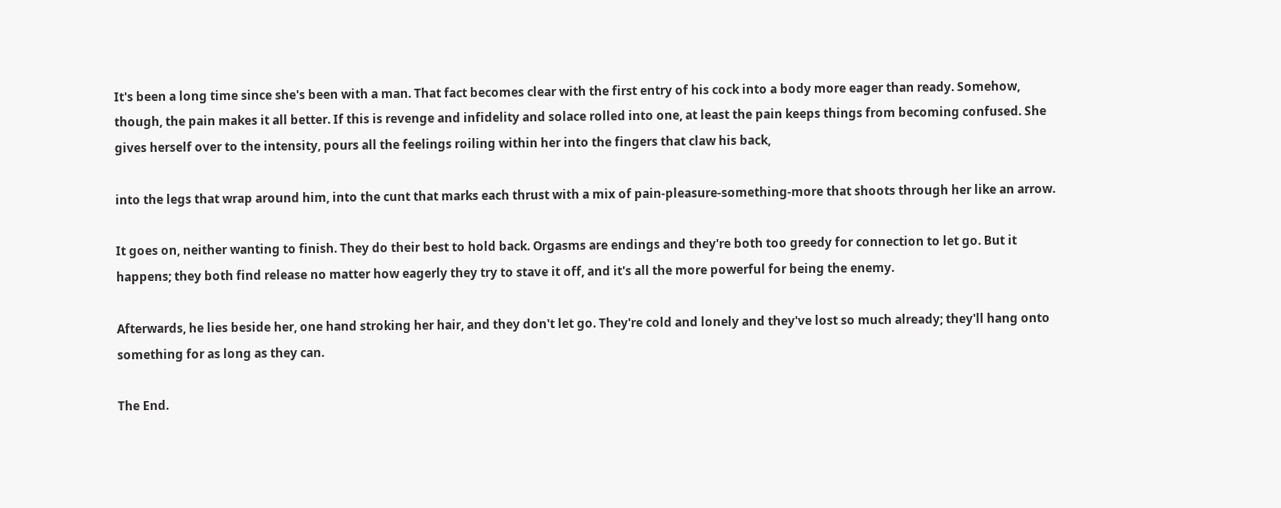It's been a long time since she's been with a man. That fact becomes clear with the first entry of his cock into a body more eager than ready. Somehow, though, the pain makes it all better. If this is revenge and infidelity and solace rolled into one, at least the pain keeps things from becoming confused. She gives herself over to the intensity, pours all the feelings roiling within her into the fingers that claw his back,

into the legs that wrap around him, into the cunt that marks each thrust with a mix of pain-pleasure-something-more that shoots through her like an arrow.

It goes on, neither wanting to finish. They do their best to hold back. Orgasms are endings and they're both too greedy for connection to let go. But it happens; they both find release no matter how eagerly they try to stave it off, and it's all the more powerful for being the enemy.

Afterwards, he lies beside her, one hand stroking her hair, and they don't let go. They're cold and lonely and they've lost so much already; they'll hang onto something for as long as they can.

The End.